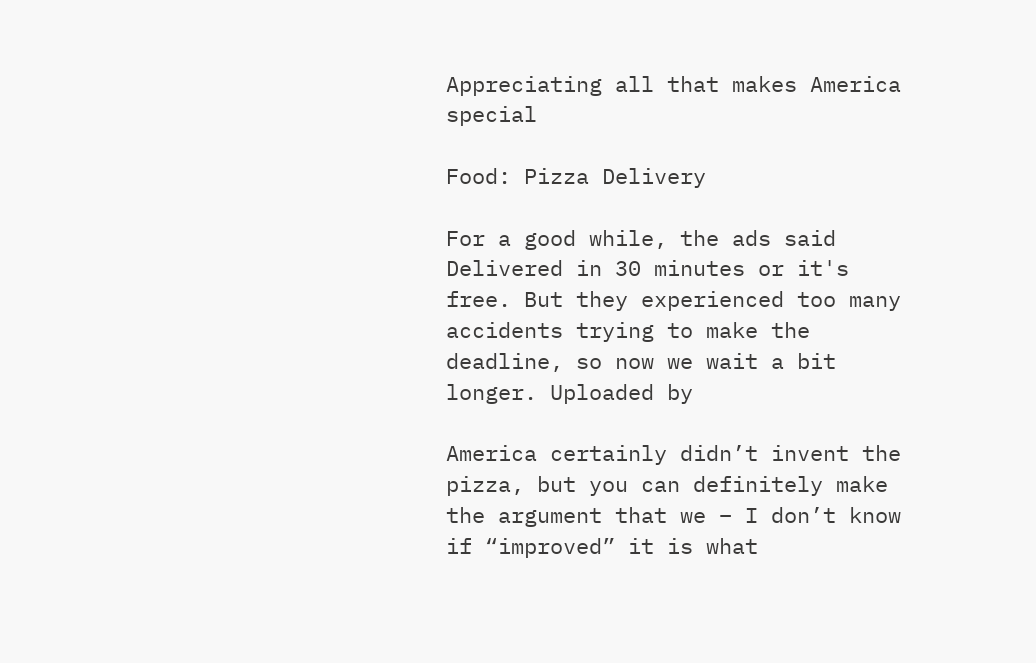Appreciating all that makes America special

Food: Pizza Delivery

For a good while, the ads said Delivered in 30 minutes or it's free. But they experienced too many accidents trying to make the deadline, so now we wait a bit longer. Uploaded by

America certainly didn’t invent the pizza, but you can definitely make the argument that we – I don’t know if “improved” it is what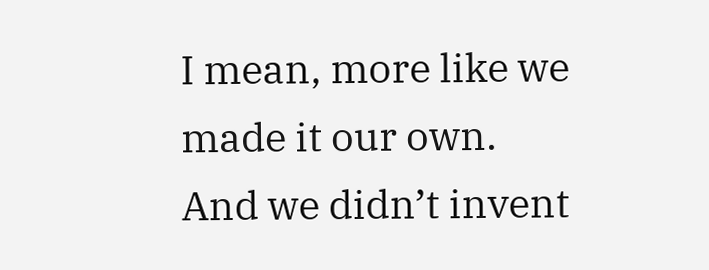I mean, more like we made it our own. And we didn’t invent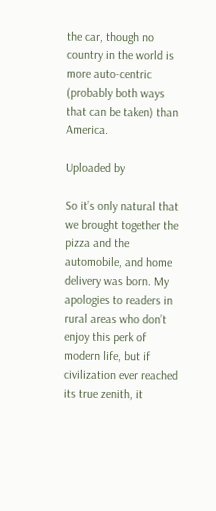the car, though no country in the world is more auto-centric (probably both ways that can be taken) than America.

Uploaded by

So it’s only natural that we brought together the pizza and the automobile, and home delivery was born. My apologies to readers in rural areas who don’t enjoy this perk of modern life, but if civilization ever reached its true zenith, it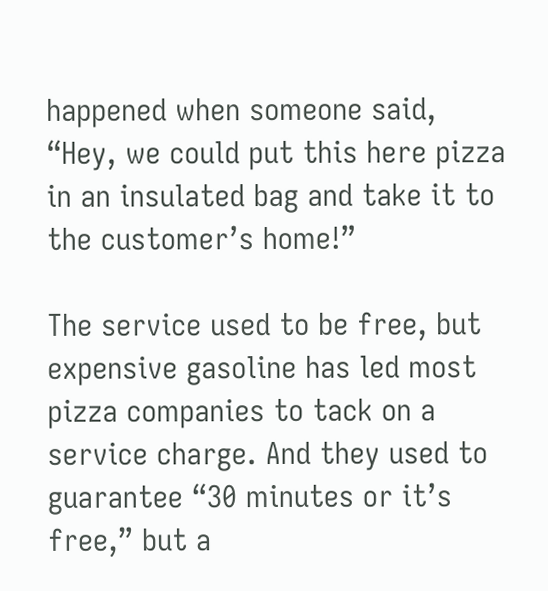happened when someone said, “Hey, we could put this here pizza in an insulated bag and take it to the customer’s home!”

The service used to be free, but expensive gasoline has led most pizza companies to tack on a service charge. And they used to guarantee “30 minutes or it’s free,” but a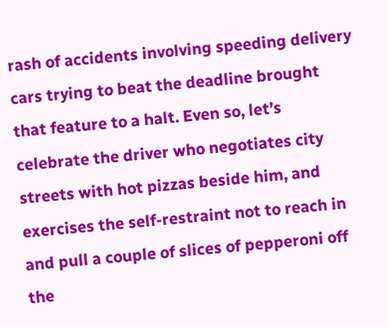rash of accidents involving speeding delivery cars trying to beat the deadline brought that feature to a halt. Even so, let’s celebrate the driver who negotiates city streets with hot pizzas beside him, and exercises the self-restraint not to reach in and pull a couple of slices of pepperoni off the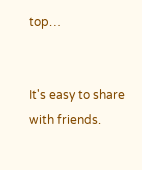top…


It's easy to share with friends.